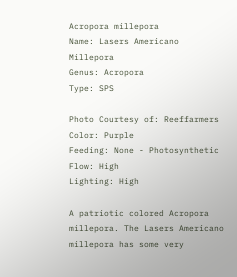Acropora millepora
Name: Lasers Americano Millepora
Genus: Acropora
Type: SPS

Photo Courtesy of: Reeffarmers
Color: Purple
Feeding: None - Photosynthetic
Flow: High
Lighting: High

A patriotic colored Acropora millepora. The Lasers Americano millepora has some very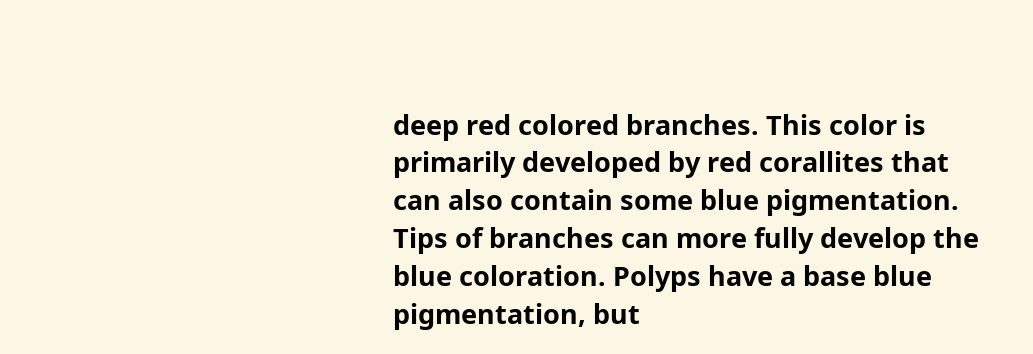deep red colored branches. This color is primarily developed by red corallites that can also contain some blue pigmentation. Tips of branches can more fully develop the blue coloration. Polyps have a base blue pigmentation, but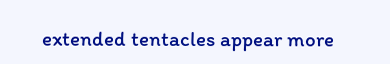extended tentacles appear more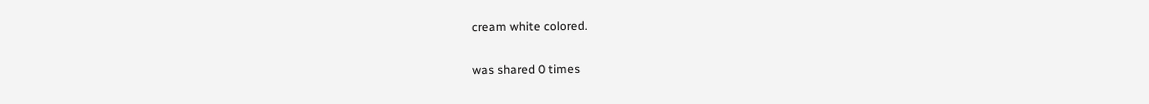cream white colored.

was shared 0 times